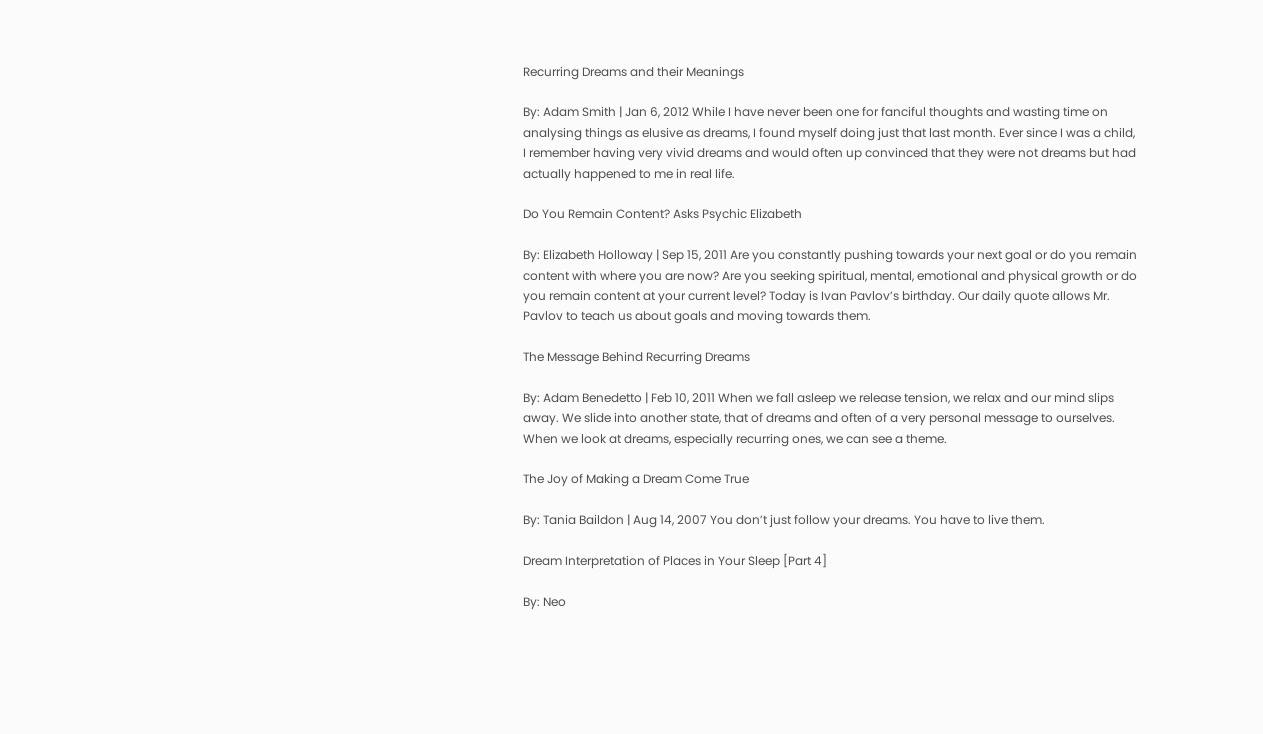Recurring Dreams and their Meanings

By: Adam Smith | Jan 6, 2012 While I have never been one for fanciful thoughts and wasting time on analysing things as elusive as dreams, I found myself doing just that last month. Ever since I was a child, I remember having very vivid dreams and would often up convinced that they were not dreams but had actually happened to me in real life.

Do You Remain Content? Asks Psychic Elizabeth

By: Elizabeth Holloway | Sep 15, 2011 Are you constantly pushing towards your next goal or do you remain content with where you are now? Are you seeking spiritual, mental, emotional and physical growth or do you remain content at your current level? Today is Ivan Pavlov’s birthday. Our daily quote allows Mr. Pavlov to teach us about goals and moving towards them.

The Message Behind Recurring Dreams

By: Adam Benedetto | Feb 10, 2011 When we fall asleep we release tension, we relax and our mind slips away. We slide into another state, that of dreams and often of a very personal message to ourselves. When we look at dreams, especially recurring ones, we can see a theme.

The Joy of Making a Dream Come True

By: Tania Baildon | Aug 14, 2007 You don’t just follow your dreams. You have to live them.

Dream Interpretation of Places in Your Sleep [Part 4]

By: Neo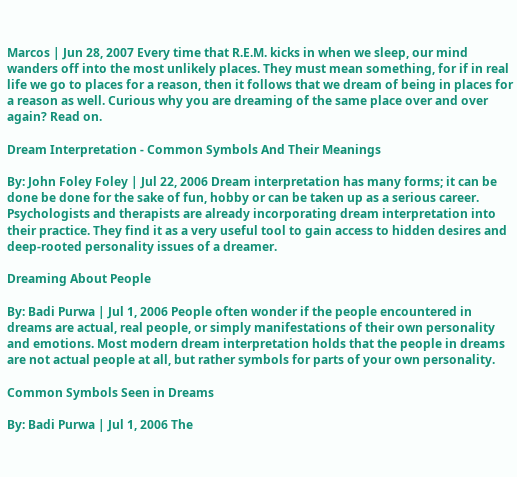Marcos | Jun 28, 2007 Every time that R.E.M. kicks in when we sleep, our mind wanders off into the most unlikely places. They must mean something, for if in real life we go to places for a reason, then it follows that we dream of being in places for a reason as well. Curious why you are dreaming of the same place over and over again? Read on.

Dream Interpretation - Common Symbols And Their Meanings

By: John Foley Foley | Jul 22, 2006 Dream interpretation has many forms; it can be done be done for the sake of fun, hobby or can be taken up as a serious career. Psychologists and therapists are already incorporating dream interpretation into their practice. They find it as a very useful tool to gain access to hidden desires and deep-rooted personality issues of a dreamer.

Dreaming About People

By: Badi Purwa | Jul 1, 2006 People often wonder if the people encountered in dreams are actual, real people, or simply manifestations of their own personality and emotions. Most modern dream interpretation holds that the people in dreams are not actual people at all, but rather symbols for parts of your own personality.

Common Symbols Seen in Dreams

By: Badi Purwa | Jul 1, 2006 The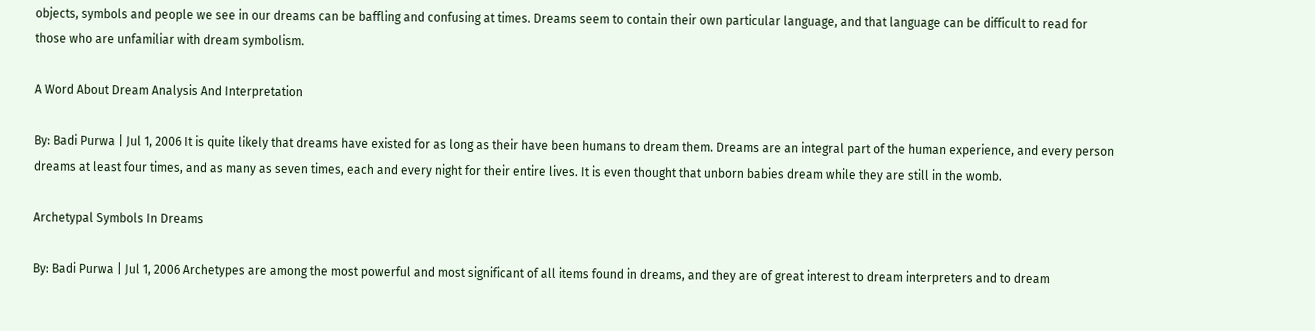objects, symbols and people we see in our dreams can be baffling and confusing at times. Dreams seem to contain their own particular language, and that language can be difficult to read for those who are unfamiliar with dream symbolism.

A Word About Dream Analysis And Interpretation

By: Badi Purwa | Jul 1, 2006 It is quite likely that dreams have existed for as long as their have been humans to dream them. Dreams are an integral part of the human experience, and every person dreams at least four times, and as many as seven times, each and every night for their entire lives. It is even thought that unborn babies dream while they are still in the womb.

Archetypal Symbols In Dreams

By: Badi Purwa | Jul 1, 2006 Archetypes are among the most powerful and most significant of all items found in dreams, and they are of great interest to dream interpreters and to dream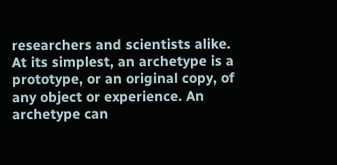researchers and scientists alike. At its simplest, an archetype is a prototype, or an original copy, of any object or experience. An archetype can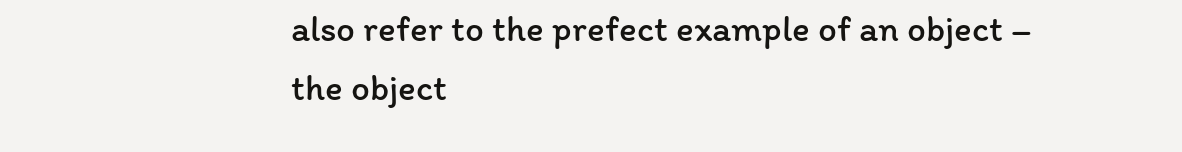also refer to the prefect example of an object – the object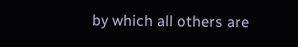by which all others are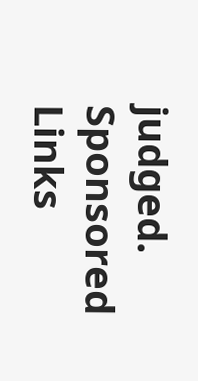judged.
Sponsored Links